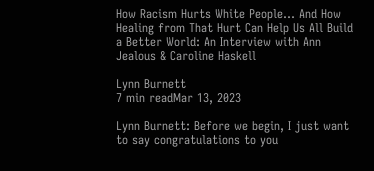How Racism Hurts White People… And How Healing from That Hurt Can Help Us All Build a Better World: An Interview with Ann Jealous & Caroline Haskell

Lynn Burnett
7 min readMar 13, 2023

Lynn Burnett: Before we begin, I just want to say congratulations to you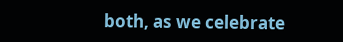both, as we celebrate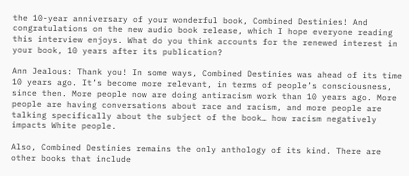the 10-year anniversary of your wonderful book, Combined Destinies! And congratulations on the new audio book release, which I hope everyone reading this interview enjoys. What do you think accounts for the renewed interest in your book, 10 years after its publication?

Ann Jealous: Thank you! In some ways, Combined Destinies was ahead of its time 10 years ago. It’s become more relevant, in terms of people’s consciousness, since then. More people now are doing antiracism work than 10 years ago. More people are having conversations about race and racism, and more people are talking specifically about the subject of the book… how racism negatively impacts White people.

Also, Combined Destinies remains the only anthology of its kind. There are other books that include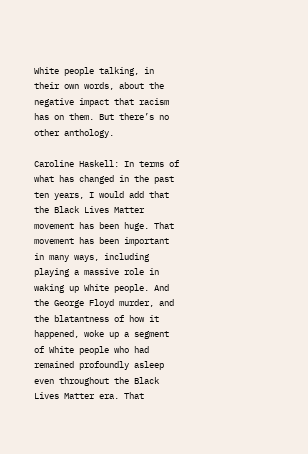White people talking, in their own words, about the negative impact that racism has on them. But there’s no other anthology.

Caroline Haskell: In terms of what has changed in the past ten years, I would add that the Black Lives Matter movement has been huge. That movement has been important in many ways, including playing a massive role in waking up White people. And the George Floyd murder, and the blatantness of how it happened, woke up a segment of White people who had remained profoundly asleep even throughout the Black Lives Matter era. That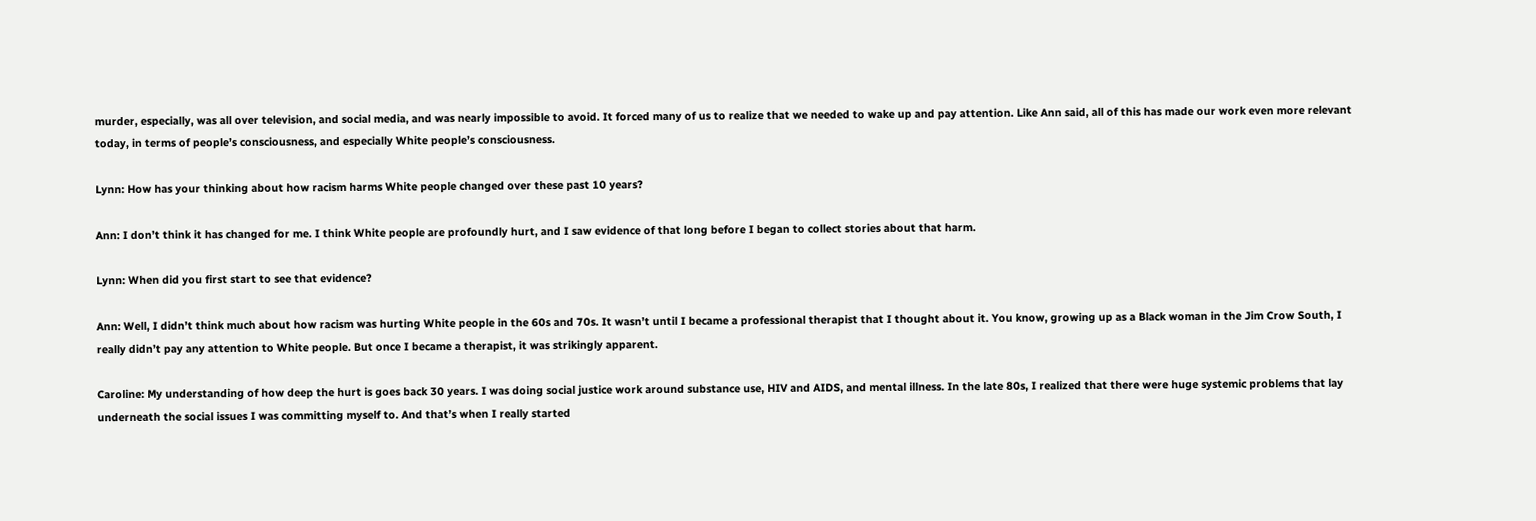murder, especially, was all over television, and social media, and was nearly impossible to avoid. It forced many of us to realize that we needed to wake up and pay attention. Like Ann said, all of this has made our work even more relevant today, in terms of people’s consciousness, and especially White people’s consciousness.

Lynn: How has your thinking about how racism harms White people changed over these past 10 years?

Ann: I don’t think it has changed for me. I think White people are profoundly hurt, and I saw evidence of that long before I began to collect stories about that harm.

Lynn: When did you first start to see that evidence?

Ann: Well, I didn’t think much about how racism was hurting White people in the 60s and 70s. It wasn’t until I became a professional therapist that I thought about it. You know, growing up as a Black woman in the Jim Crow South, I really didn’t pay any attention to White people. But once I became a therapist, it was strikingly apparent.

Caroline: My understanding of how deep the hurt is goes back 30 years. I was doing social justice work around substance use, HIV and AIDS, and mental illness. In the late 80s, I realized that there were huge systemic problems that lay underneath the social issues I was committing myself to. And that’s when I really started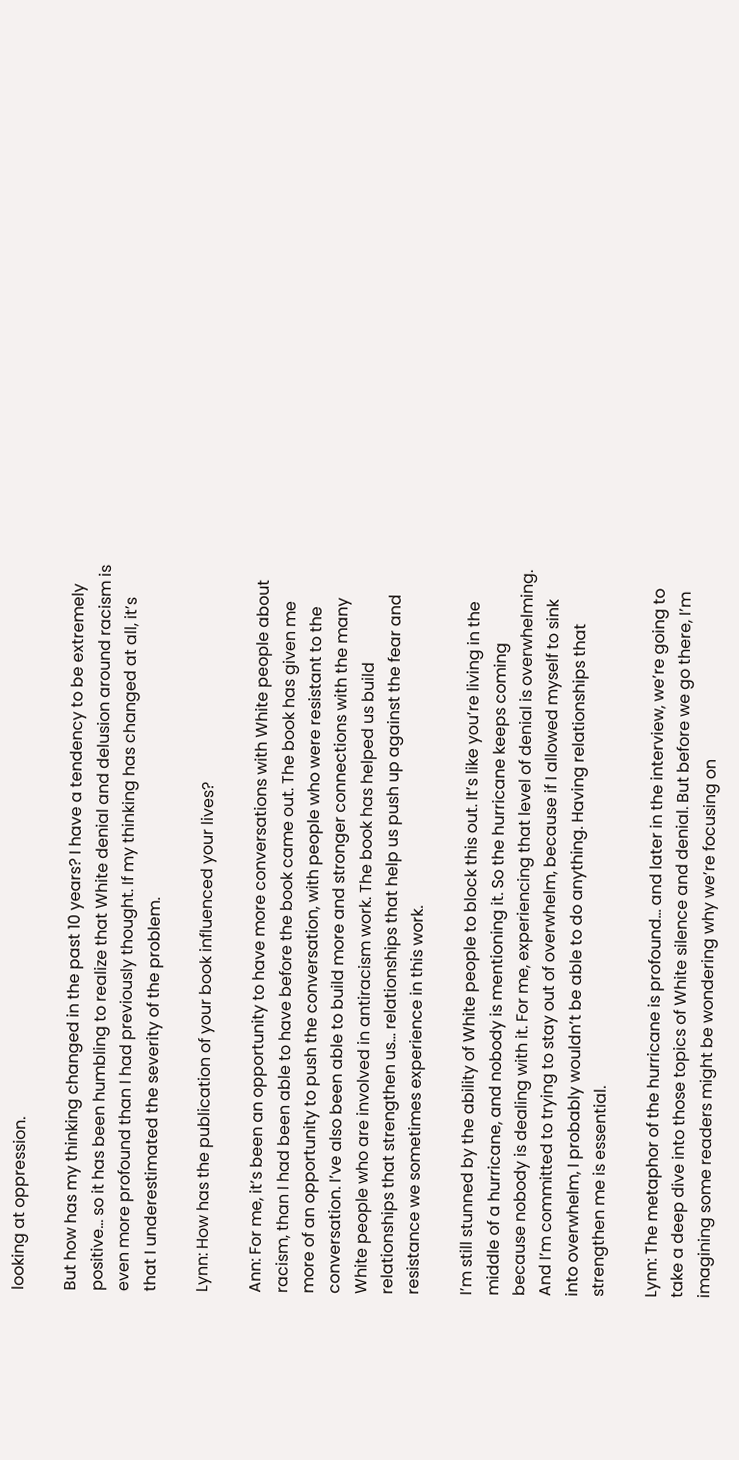looking at oppression.

But how has my thinking changed in the past 10 years? I have a tendency to be extremely positive… so it has been humbling to realize that White denial and delusion around racism is even more profound than I had previously thought. If my thinking has changed at all, it’s that I underestimated the severity of the problem.

Lynn: How has the publication of your book influenced your lives?

Ann: For me, it’s been an opportunity to have more conversations with White people about racism, than I had been able to have before the book came out. The book has given me more of an opportunity to push the conversation, with people who were resistant to the conversation. I’ve also been able to build more and stronger connections with the many White people who are involved in antiracism work. The book has helped us build relationships that strengthen us… relationships that help us push up against the fear and resistance we sometimes experience in this work.

I’m still stunned by the ability of White people to block this out. It’s like you’re living in the middle of a hurricane, and nobody is mentioning it. So the hurricane keeps coming because nobody is dealing with it. For me, experiencing that level of denial is overwhelming. And I’m committed to trying to stay out of overwhelm, because if I allowed myself to sink into overwhelm, I probably wouldn’t be able to do anything. Having relationships that strengthen me is essential.

Lynn: The metaphor of the hurricane is profound… and later in the interview, we’re going to take a deep dive into those topics of White silence and denial. But before we go there, I’m imagining some readers might be wondering why we’re focusing on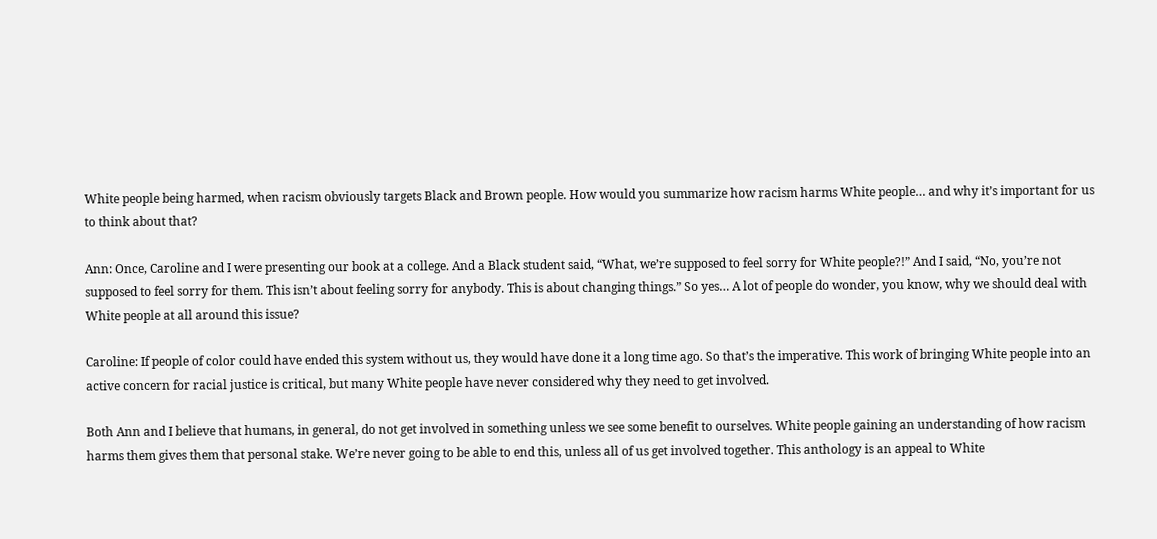White people being harmed, when racism obviously targets Black and Brown people. How would you summarize how racism harms White people… and why it’s important for us to think about that?

Ann: Once, Caroline and I were presenting our book at a college. And a Black student said, “What, we’re supposed to feel sorry for White people?!” And I said, “No, you’re not supposed to feel sorry for them. This isn’t about feeling sorry for anybody. This is about changing things.” So yes… A lot of people do wonder, you know, why we should deal with White people at all around this issue?

Caroline: If people of color could have ended this system without us, they would have done it a long time ago. So that’s the imperative. This work of bringing White people into an active concern for racial justice is critical, but many White people have never considered why they need to get involved.

Both Ann and I believe that humans, in general, do not get involved in something unless we see some benefit to ourselves. White people gaining an understanding of how racism harms them gives them that personal stake. We’re never going to be able to end this, unless all of us get involved together. This anthology is an appeal to White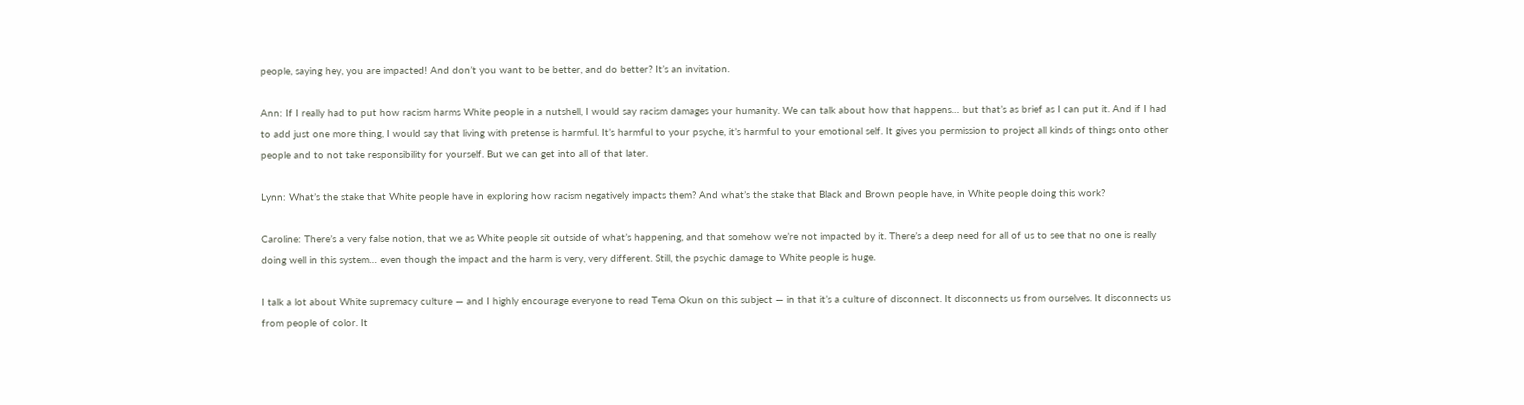people, saying hey, you are impacted! And don’t you want to be better, and do better? It’s an invitation.

Ann: If I really had to put how racism harms White people in a nutshell, I would say racism damages your humanity. We can talk about how that happens… but that’s as brief as I can put it. And if I had to add just one more thing, I would say that living with pretense is harmful. It’s harmful to your psyche, it’s harmful to your emotional self. It gives you permission to project all kinds of things onto other people and to not take responsibility for yourself. But we can get into all of that later.

Lynn: What’s the stake that White people have in exploring how racism negatively impacts them? And what’s the stake that Black and Brown people have, in White people doing this work?

Caroline: There’s a very false notion, that we as White people sit outside of what’s happening, and that somehow we’re not impacted by it. There’s a deep need for all of us to see that no one is really doing well in this system… even though the impact and the harm is very, very different. Still, the psychic damage to White people is huge.

I talk a lot about White supremacy culture — and I highly encourage everyone to read Tema Okun on this subject — in that it’s a culture of disconnect. It disconnects us from ourselves. It disconnects us from people of color. It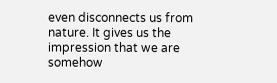even disconnects us from nature. It gives us the impression that we are somehow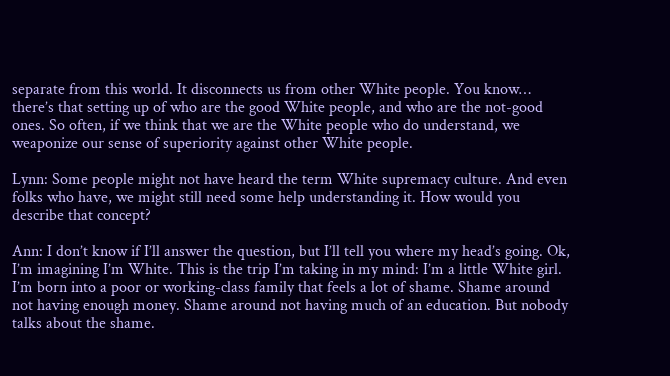separate from this world. It disconnects us from other White people. You know… there’s that setting up of who are the good White people, and who are the not-good ones. So often, if we think that we are the White people who do understand, we weaponize our sense of superiority against other White people.

Lynn: Some people might not have heard the term White supremacy culture. And even folks who have, we might still need some help understanding it. How would you describe that concept?

Ann: I don’t know if I’ll answer the question, but I’ll tell you where my head’s going. Ok, I’m imagining I’m White. This is the trip I’m taking in my mind: I’m a little White girl. I’m born into a poor or working-class family that feels a lot of shame. Shame around not having enough money. Shame around not having much of an education. But nobody talks about the shame.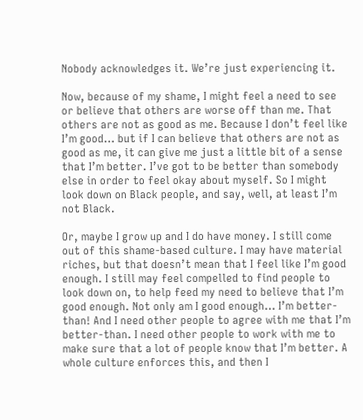Nobody acknowledges it. We’re just experiencing it.

Now, because of my shame, I might feel a need to see or believe that others are worse off than me. That others are not as good as me. Because I don’t feel like I’m good… but if I can believe that others are not as good as me, it can give me just a little bit of a sense that I’m better. I’ve got to be better than somebody else in order to feel okay about myself. So I might look down on Black people, and say, well, at least I’m not Black.

Or, maybe I grow up and I do have money. I still come out of this shame-based culture. I may have material riches, but that doesn’t mean that I feel like I’m good enough. I still may feel compelled to find people to look down on, to help feed my need to believe that I’m good enough. Not only am I good enough… I’m better-than! And I need other people to agree with me that I’m better-than. I need other people to work with me to make sure that a lot of people know that I’m better. A whole culture enforces this, and then I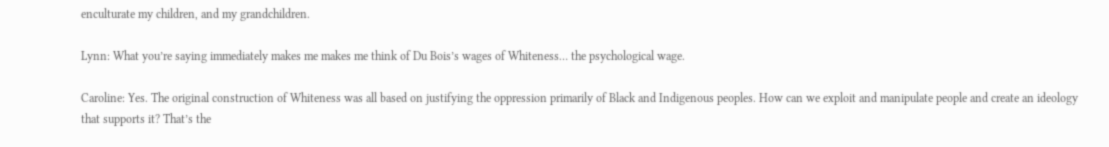enculturate my children, and my grandchildren.

Lynn: What you’re saying immediately makes me makes me think of Du Bois’s wages of Whiteness… the psychological wage.

Caroline: Yes. The original construction of Whiteness was all based on justifying the oppression primarily of Black and Indigenous peoples. How can we exploit and manipulate people and create an ideology that supports it? That’s the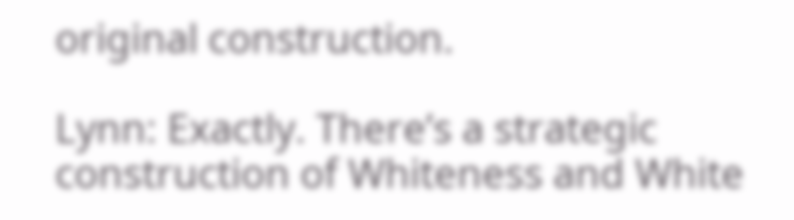original construction.

Lynn: Exactly. There’s a strategic construction of Whiteness and White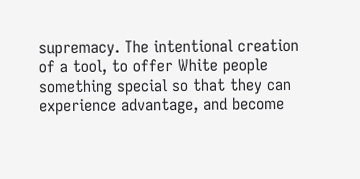supremacy. The intentional creation of a tool, to offer White people something special so that they can experience advantage, and become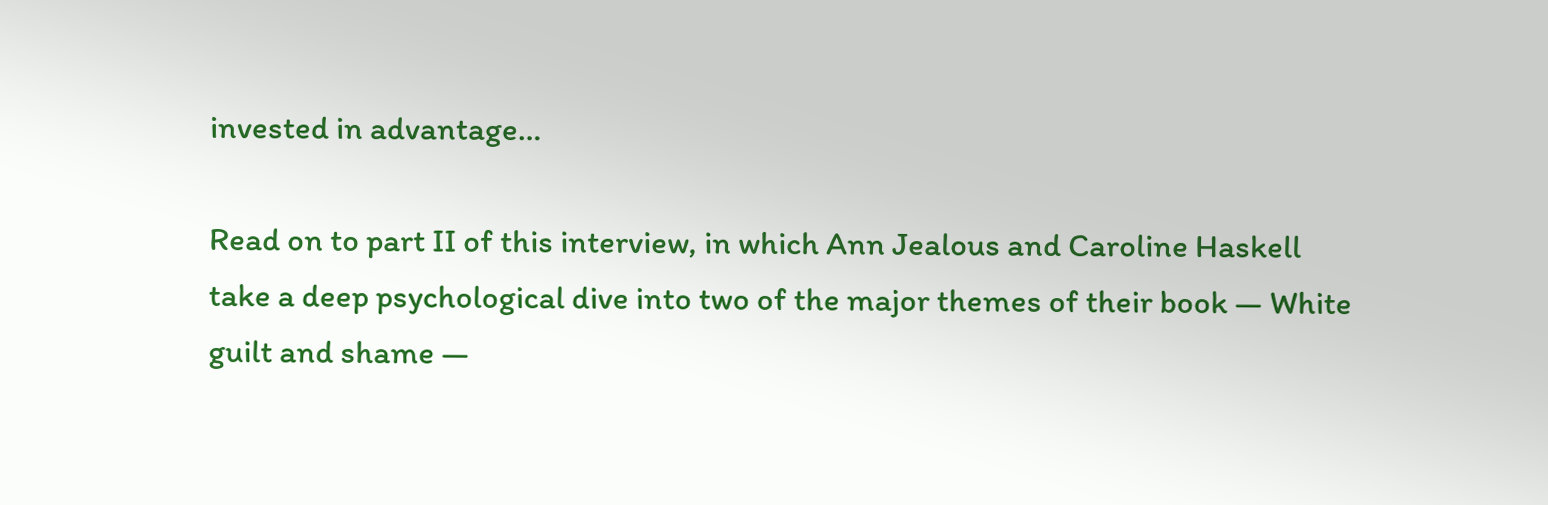invested in advantage…

Read on to part II of this interview, in which Ann Jealous and Caroline Haskell take a deep psychological dive into two of the major themes of their book — White guilt and shame —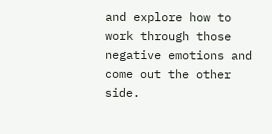and explore how to work through those negative emotions and come out the other side.